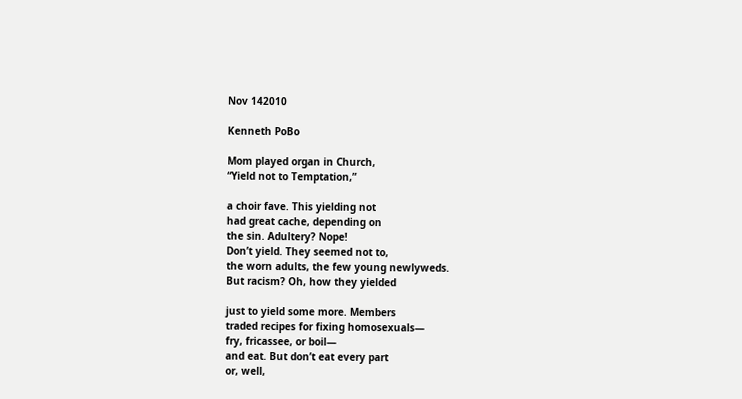Nov 142010

Kenneth PoBo

Mom played organ in Church,
“Yield not to Temptation,”

a choir fave. This yielding not
had great cache, depending on
the sin. Adultery? Nope!
Don’t yield. They seemed not to,
the worn adults, the few young newlyweds.
But racism? Oh, how they yielded

just to yield some more. Members
traded recipes for fixing homosexuals—
fry, fricassee, or boil—
and eat. But don’t eat every part
or, well,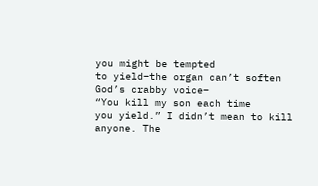you might be tempted
to yield–the organ can’t soften
God’s crabby voice–
“You kill my son each time
you yield.” I didn’t mean to kill
anyone. The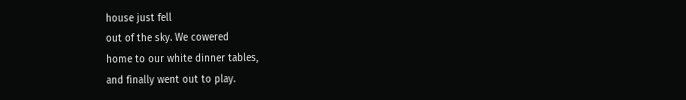house just fell
out of the sky. We cowered
home to our white dinner tables,
and finally went out to play.